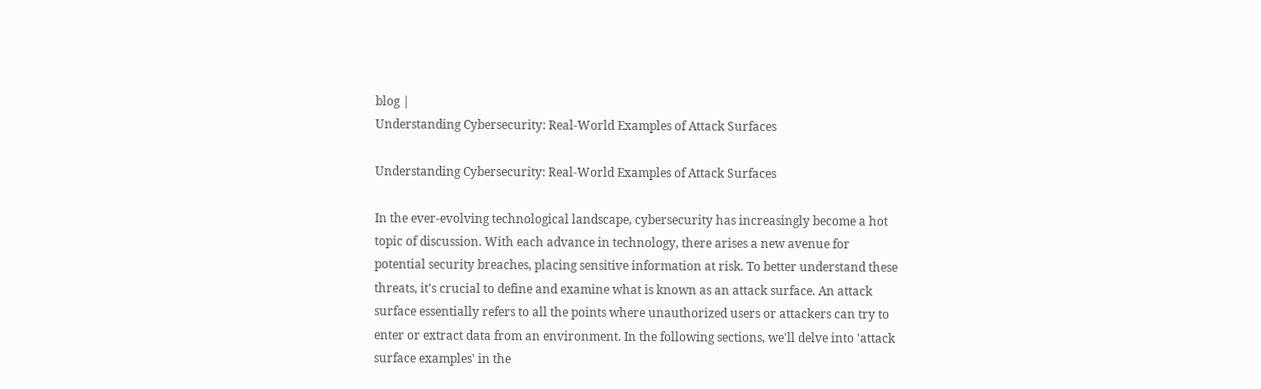blog |
Understanding Cybersecurity: Real-World Examples of Attack Surfaces

Understanding Cybersecurity: Real-World Examples of Attack Surfaces

In the ever-evolving technological landscape, cybersecurity has increasingly become a hot topic of discussion. With each advance in technology, there arises a new avenue for potential security breaches, placing sensitive information at risk. To better understand these threats, it's crucial to define and examine what is known as an attack surface. An attack surface essentially refers to all the points where unauthorized users or attackers can try to enter or extract data from an environment. In the following sections, we'll delve into 'attack surface examples' in the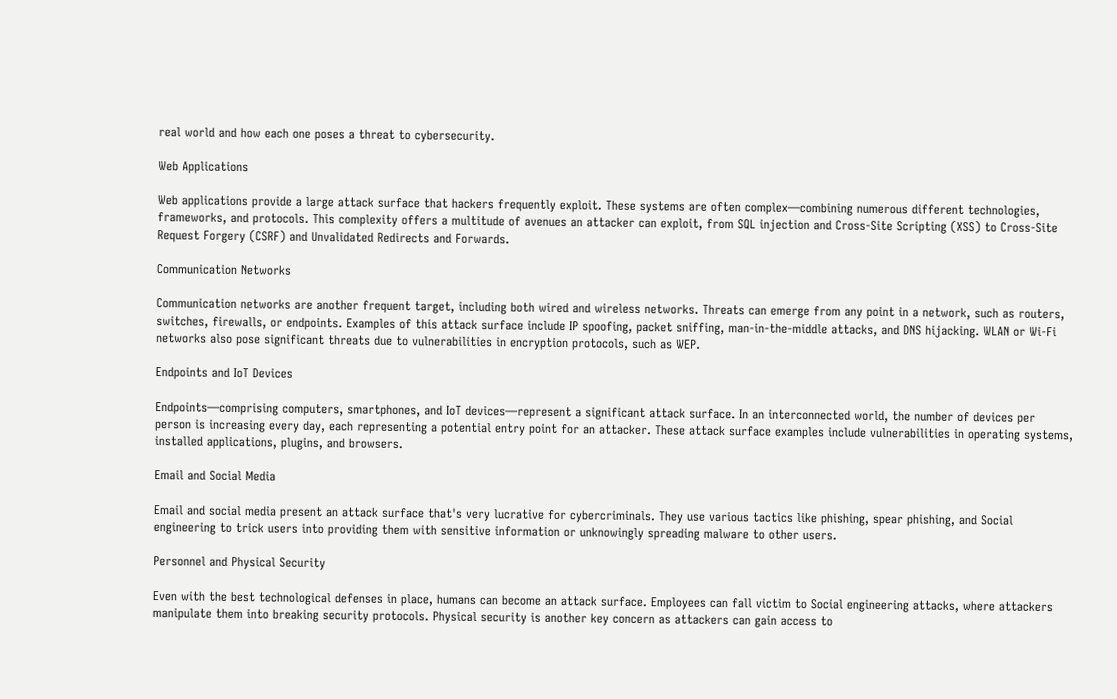real world and how each one poses a threat to cybersecurity.

Web Applications

Web applications provide a large attack surface that hackers frequently exploit. These systems are often complex—combining numerous different technologies, frameworks, and protocols. This complexity offers a multitude of avenues an attacker can exploit, from SQL injection and Cross-Site Scripting (XSS) to Cross-Site Request Forgery (CSRF) and Unvalidated Redirects and Forwards.

Communication Networks

Communication networks are another frequent target, including both wired and wireless networks. Threats can emerge from any point in a network, such as routers, switches, firewalls, or endpoints. Examples of this attack surface include IP spoofing, packet sniffing, man-in-the-middle attacks, and DNS hijacking. WLAN or Wi-Fi networks also pose significant threats due to vulnerabilities in encryption protocols, such as WEP.

Endpoints and IoT Devices

Endpoints—comprising computers, smartphones, and IoT devices—represent a significant attack surface. In an interconnected world, the number of devices per person is increasing every day, each representing a potential entry point for an attacker. These attack surface examples include vulnerabilities in operating systems, installed applications, plugins, and browsers.

Email and Social Media

Email and social media present an attack surface that's very lucrative for cybercriminals. They use various tactics like phishing, spear phishing, and Social engineering to trick users into providing them with sensitive information or unknowingly spreading malware to other users.

Personnel and Physical Security

Even with the best technological defenses in place, humans can become an attack surface. Employees can fall victim to Social engineering attacks, where attackers manipulate them into breaking security protocols. Physical security is another key concern as attackers can gain access to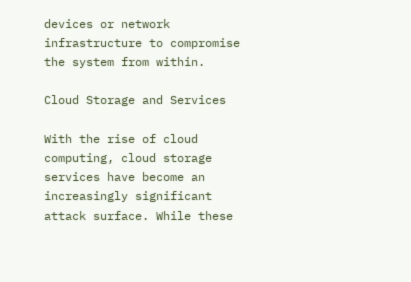devices or network infrastructure to compromise the system from within.

Cloud Storage and Services

With the rise of cloud computing, cloud storage services have become an increasingly significant attack surface. While these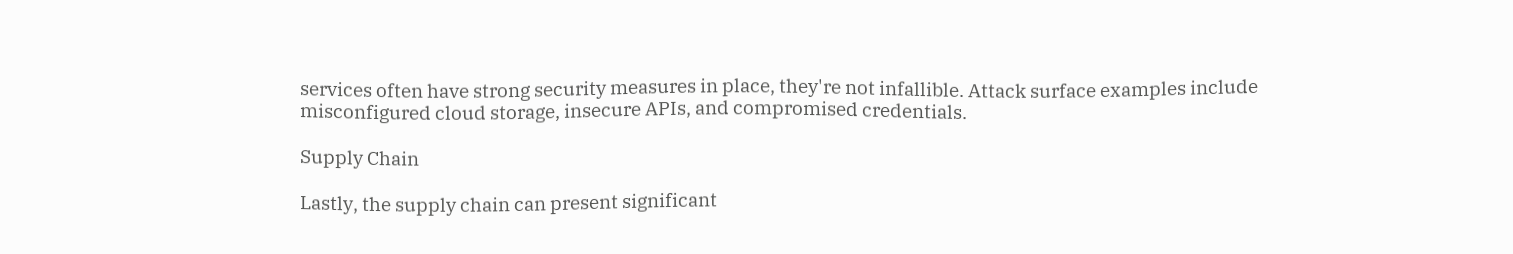services often have strong security measures in place, they're not infallible. Attack surface examples include misconfigured cloud storage, insecure APIs, and compromised credentials.

Supply Chain

Lastly, the supply chain can present significant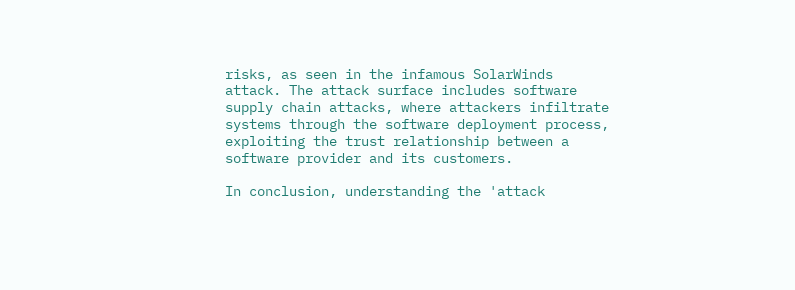risks, as seen in the infamous SolarWinds attack. The attack surface includes software supply chain attacks, where attackers infiltrate systems through the software deployment process, exploiting the trust relationship between a software provider and its customers.

In conclusion, understanding the 'attack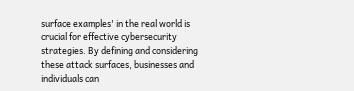surface examples' in the real world is crucial for effective cybersecurity strategies. By defining and considering these attack surfaces, businesses and individuals can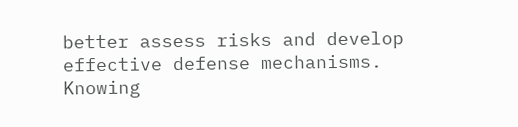better assess risks and develop effective defense mechanisms. Knowing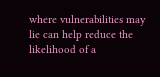where vulnerabilities may lie can help reduce the likelihood of a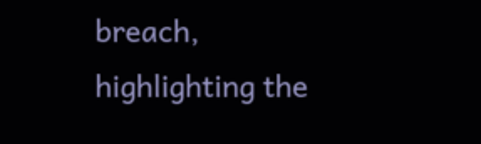breach, highlighting the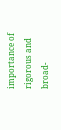importance of rigorous and broad-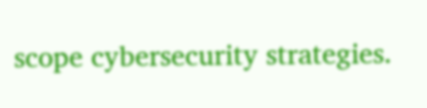scope cybersecurity strategies.